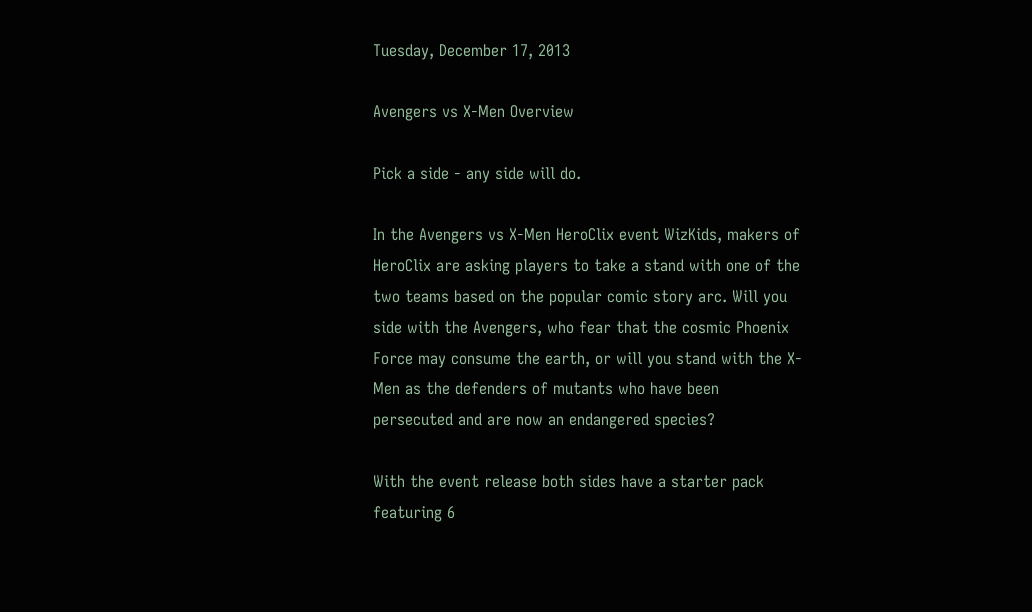Tuesday, December 17, 2013

Avengers vs X-Men Overview

Pick a side - any side will do.

In the Avengers vs X-Men HeroClix event WizKids, makers of HeroClix are asking players to take a stand with one of the two teams based on the popular comic story arc. Will you side with the Avengers, who fear that the cosmic Phoenix Force may consume the earth, or will you stand with the X-Men as the defenders of mutants who have been persecuted and are now an endangered species?

With the event release both sides have a starter pack featuring 6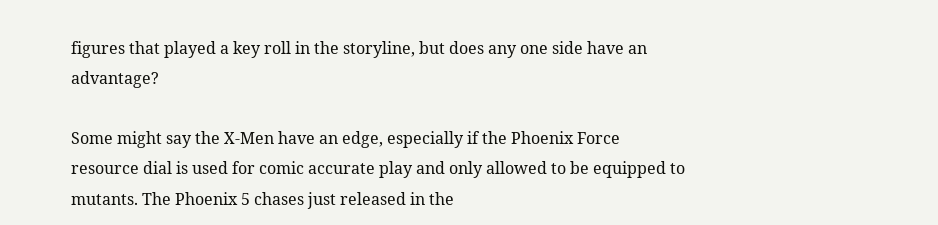figures that played a key roll in the storyline, but does any one side have an advantage?

Some might say the X-Men have an edge, especially if the Phoenix Force resource dial is used for comic accurate play and only allowed to be equipped to mutants. The Phoenix 5 chases just released in the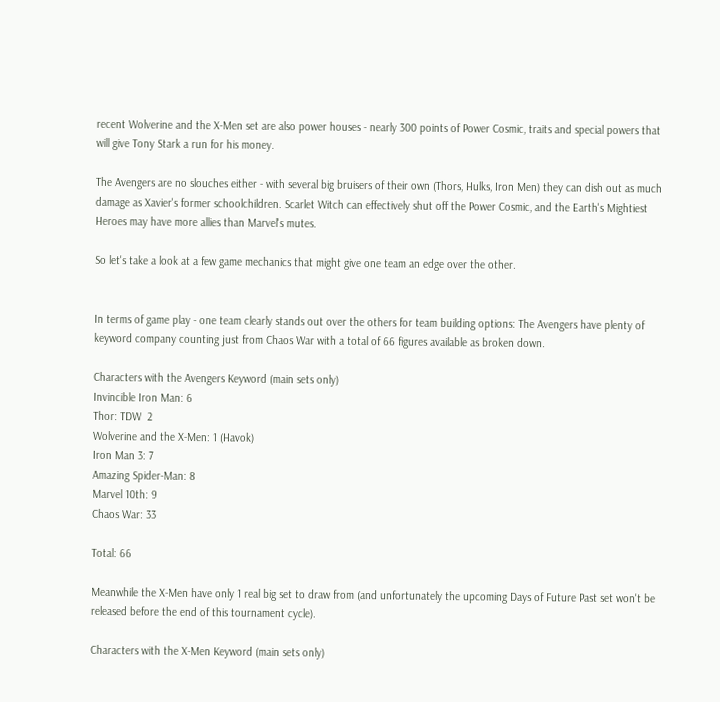recent Wolverine and the X-Men set are also power houses - nearly 300 points of Power Cosmic, traits and special powers that will give Tony Stark a run for his money.

The Avengers are no slouches either - with several big bruisers of their own (Thors, Hulks, Iron Men) they can dish out as much damage as Xavier's former schoolchildren. Scarlet Witch can effectively shut off the Power Cosmic, and the Earth's Mightiest Heroes may have more allies than Marvel's mutes.

So let's take a look at a few game mechanics that might give one team an edge over the other.


In terms of game play - one team clearly stands out over the others for team building options: The Avengers have plenty of keyword company counting just from Chaos War with a total of 66 figures available as broken down.

Characters with the Avengers Keyword (main sets only)
Invincible Iron Man: 6
Thor: TDW  2
Wolverine and the X-Men: 1 (Havok)
Iron Man 3: 7
Amazing Spider-Man: 8
Marvel 10th: 9
Chaos War: 33

Total: 66

Meanwhile the X-Men have only 1 real big set to draw from (and unfortunately the upcoming Days of Future Past set won't be released before the end of this tournament cycle).

Characters with the X-Men Keyword (main sets only)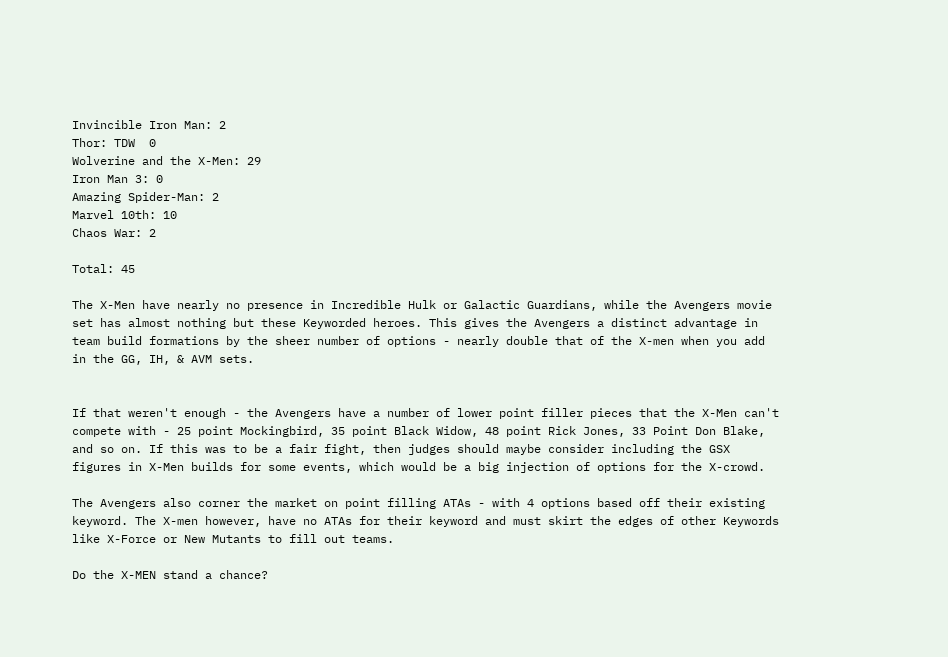Invincible Iron Man: 2
Thor: TDW  0
Wolverine and the X-Men: 29
Iron Man 3: 0
Amazing Spider-Man: 2
Marvel 10th: 10
Chaos War: 2

Total: 45

The X-Men have nearly no presence in Incredible Hulk or Galactic Guardians, while the Avengers movie set has almost nothing but these Keyworded heroes. This gives the Avengers a distinct advantage in team build formations by the sheer number of options - nearly double that of the X-men when you add in the GG, IH, & AVM sets.


If that weren't enough - the Avengers have a number of lower point filler pieces that the X-Men can't compete with - 25 point Mockingbird, 35 point Black Widow, 48 point Rick Jones, 33 Point Don Blake, and so on. If this was to be a fair fight, then judges should maybe consider including the GSX figures in X-Men builds for some events, which would be a big injection of options for the X-crowd.

The Avengers also corner the market on point filling ATAs - with 4 options based off their existing keyword. The X-men however, have no ATAs for their keyword and must skirt the edges of other Keywords like X-Force or New Mutants to fill out teams.

Do the X-MEN stand a chance?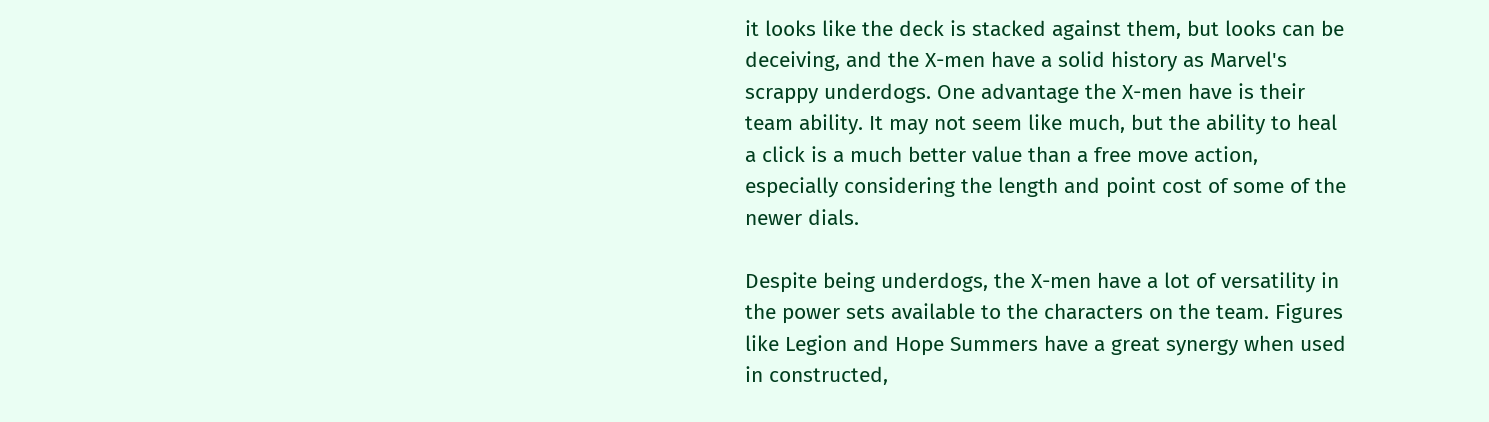it looks like the deck is stacked against them, but looks can be deceiving, and the X-men have a solid history as Marvel's scrappy underdogs. One advantage the X-men have is their team ability. It may not seem like much, but the ability to heal a click is a much better value than a free move action, especially considering the length and point cost of some of the newer dials.

Despite being underdogs, the X-men have a lot of versatility in the power sets available to the characters on the team. Figures like Legion and Hope Summers have a great synergy when used in constructed,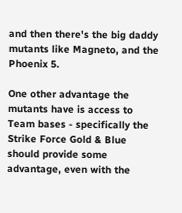and then there's the big daddy mutants like Magneto, and the Phoenix 5.

One other advantage the mutants have is access to Team bases - specifically the Strike Force Gold & Blue should provide some advantage, even with the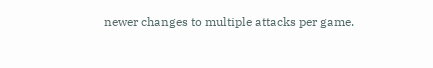newer changes to multiple attacks per game.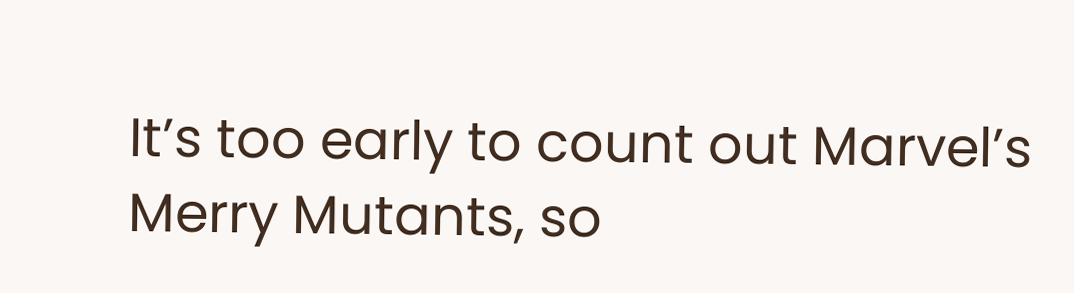It’s too early to count out Marvel’s Merry Mutants, so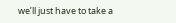we’ll just have to take a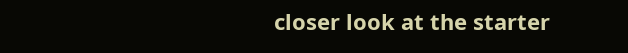closer look at the starter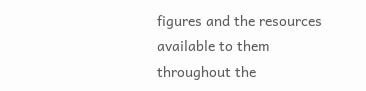figures and the resources available to them throughout the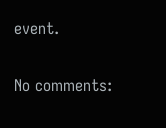event.

No comments: